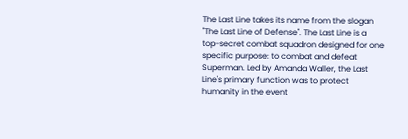The Last Line takes its name from the slogan "The Last Line of Defense". The Last Line is a top-secret combat squadron designed for one specific purpose: to combat and defeat Superman. Led by Amanda Waller, the Last Line's primary function was to protect humanity in the event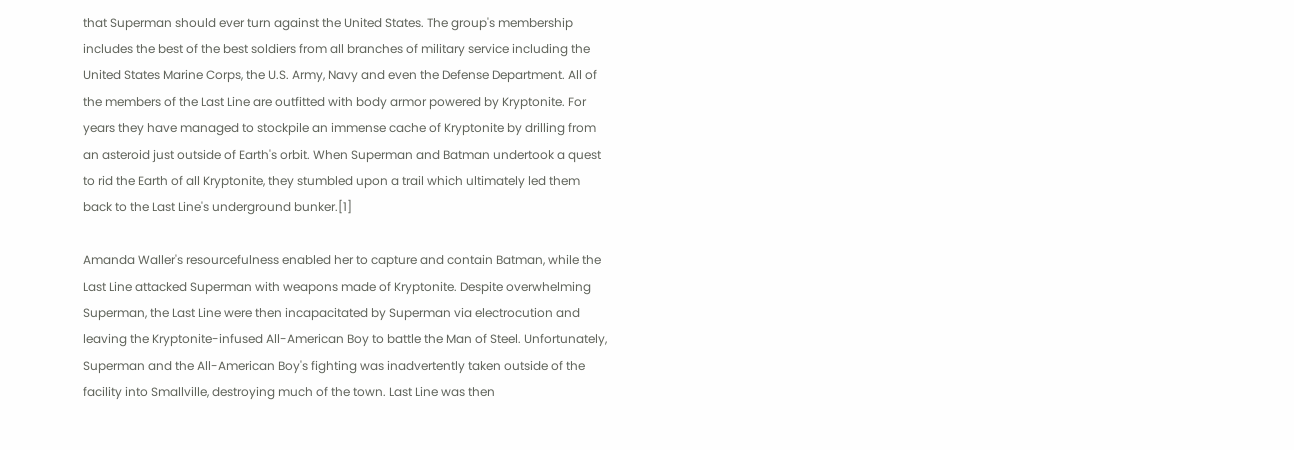that Superman should ever turn against the United States. The group's membership includes the best of the best soldiers from all branches of military service including the United States Marine Corps, the U.S. Army, Navy and even the Defense Department. All of the members of the Last Line are outfitted with body armor powered by Kryptonite. For years they have managed to stockpile an immense cache of Kryptonite by drilling from an asteroid just outside of Earth's orbit. When Superman and Batman undertook a quest to rid the Earth of all Kryptonite, they stumbled upon a trail which ultimately led them back to the Last Line's underground bunker.[1]

Amanda Waller's resourcefulness enabled her to capture and contain Batman, while the Last Line attacked Superman with weapons made of Kryptonite. Despite overwhelming Superman, the Last Line were then incapacitated by Superman via electrocution and leaving the Kryptonite-infused All-American Boy to battle the Man of Steel. Unfortunately, Superman and the All-American Boy's fighting was inadvertently taken outside of the facility into Smallville, destroying much of the town. Last Line was then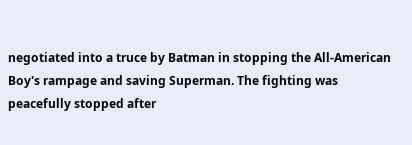negotiated into a truce by Batman in stopping the All-American Boy's rampage and saving Superman. The fighting was peacefully stopped after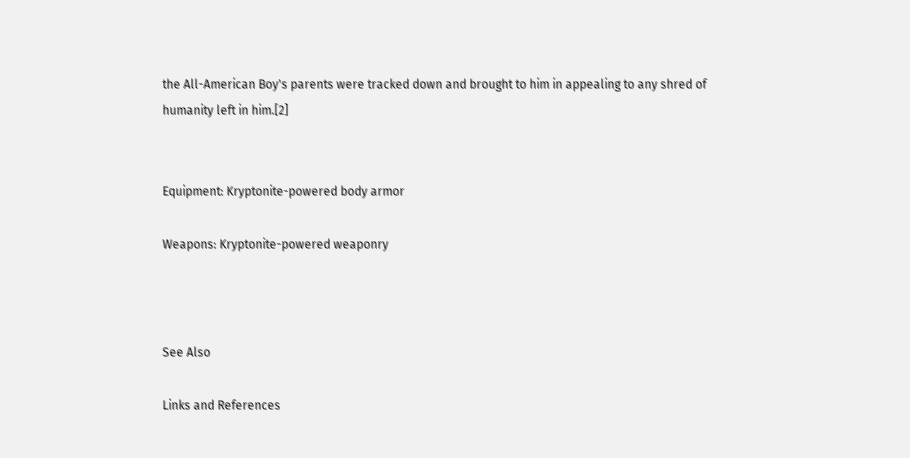the All-American Boy's parents were tracked down and brought to him in appealing to any shred of humanity left in him.[2]


Equipment: Kryptonite-powered body armor

Weapons: Kryptonite-powered weaponry



See Also

Links and References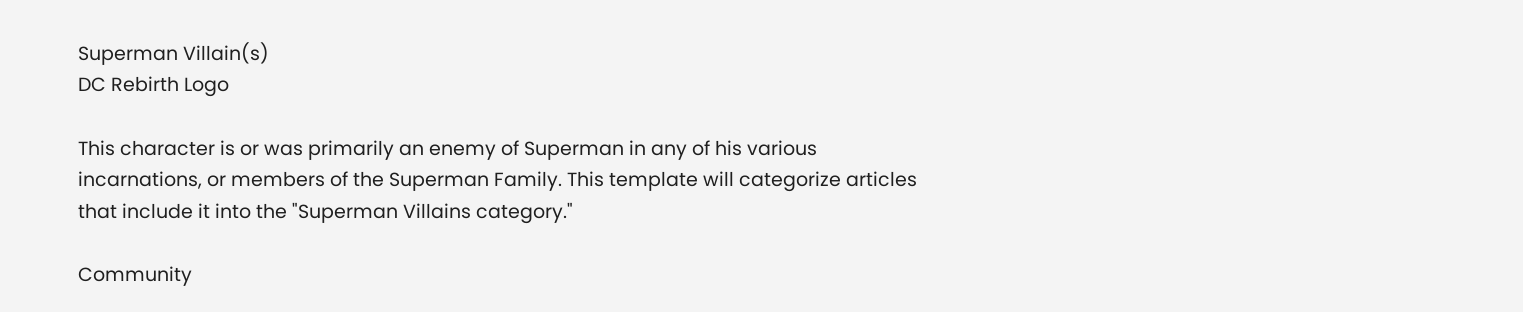Superman Villain(s)
DC Rebirth Logo

This character is or was primarily an enemy of Superman in any of his various incarnations, or members of the Superman Family. This template will categorize articles that include it into the "Superman Villains category."

Community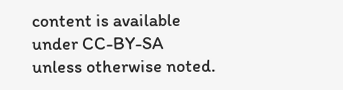content is available under CC-BY-SA unless otherwise noted.